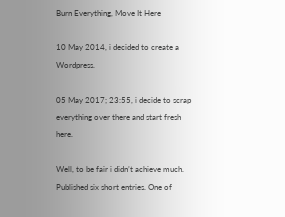Burn Everything, Move It Here

10 May 2014, i decided to create a Wordpress.

05 May 2017; 23:55, i decide to scrap everything over there and start fresh here.

Well, to be fair i didn’t achieve much. Published six short entries. One of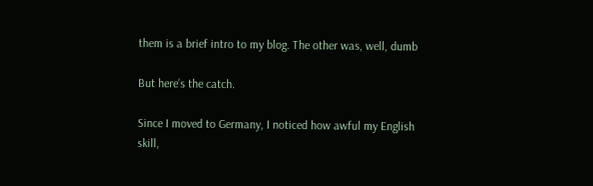them is a brief intro to my blog. The other was, well, dumb

But here’s the catch.

Since I moved to Germany, I noticed how awful my English skill,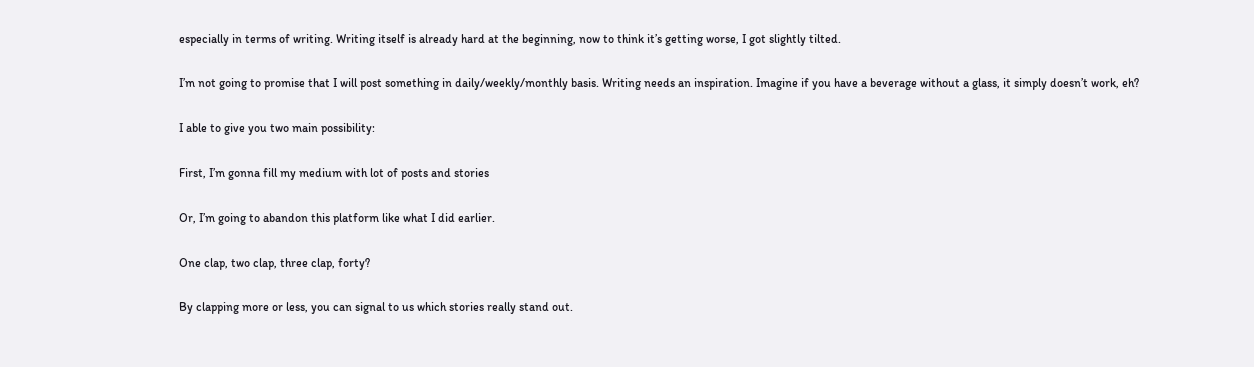especially in terms of writing. Writing itself is already hard at the beginning, now to think it’s getting worse, I got slightly tilted.

I’m not going to promise that I will post something in daily/weekly/monthly basis. Writing needs an inspiration. Imagine if you have a beverage without a glass, it simply doesn’t work, eh?

I able to give you two main possibility:

First, I’m gonna fill my medium with lot of posts and stories

Or, I’m going to abandon this platform like what I did earlier.

One clap, two clap, three clap, forty?

By clapping more or less, you can signal to us which stories really stand out.